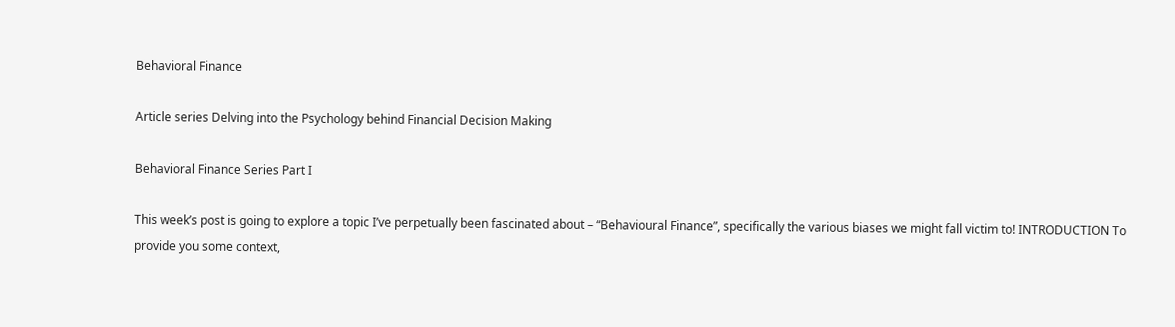Behavioral Finance

Article series Delving into the Psychology behind Financial Decision Making

Behavioral Finance Series Part I

This week’s post is going to explore a topic I’ve perpetually been fascinated about – “Behavioural Finance”, specifically the various biases we might fall victim to! INTRODUCTION To provide you some context,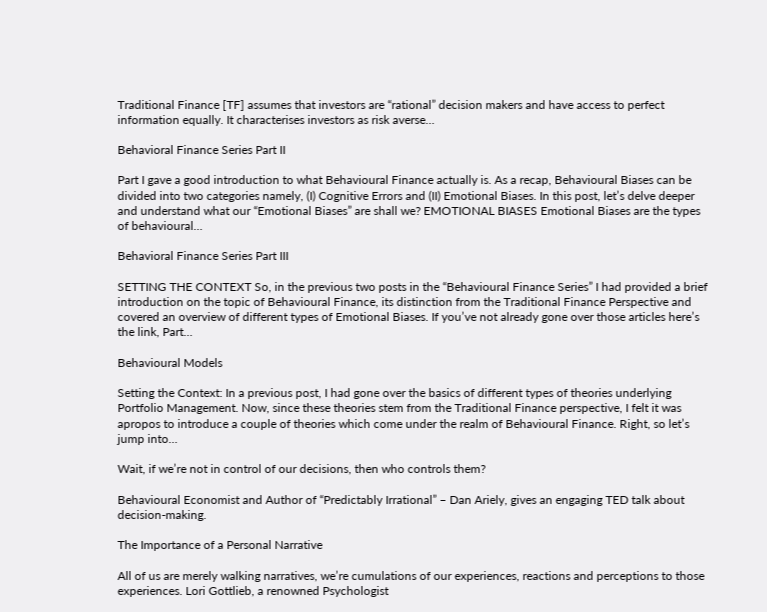Traditional Finance [TF] assumes that investors are “rational” decision makers and have access to perfect information equally. It characterises investors as risk averse…

Behavioral Finance Series Part II

Part I gave a good introduction to what Behavioural Finance actually is. As a recap, Behavioural Biases can be divided into two categories namely, (I) Cognitive Errors and (II) Emotional Biases. In this post, let’s delve deeper and understand what our “Emotional Biases” are shall we? EMOTIONAL BIASES Emotional Biases are the types of behavioural…

Behavioral Finance Series Part III

SETTING THE CONTEXT So, in the previous two posts in the “Behavioural Finance Series” I had provided a brief introduction on the topic of Behavioural Finance, its distinction from the Traditional Finance Perspective and covered an overview of different types of Emotional Biases. If you’ve not already gone over those articles here’s the link, Part…

Behavioural Models

Setting the Context: In a previous post, I had gone over the basics of different types of theories underlying Portfolio Management. Now, since these theories stem from the Traditional Finance perspective, I felt it was apropos to introduce a couple of theories which come under the realm of Behavioural Finance. Right, so let’s jump into…

Wait, if we’re not in control of our decisions, then who controls them?

Behavioural Economist and Author of “Predictably Irrational” – Dan Ariely, gives an engaging TED talk about decision-making.

The Importance of a Personal Narrative

All of us are merely walking narratives, we’re cumulations of our experiences, reactions and perceptions to those experiences. Lori Gottlieb, a renowned Psychologist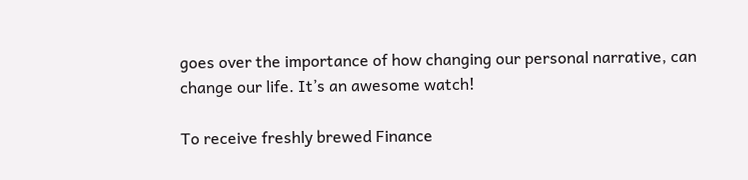goes over the importance of how changing our personal narrative, can change our life. It’s an awesome watch!

To receive freshly brewed Finance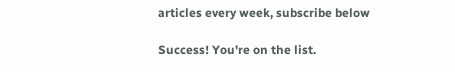articles every week, subscribe below

Success! You're on the list.